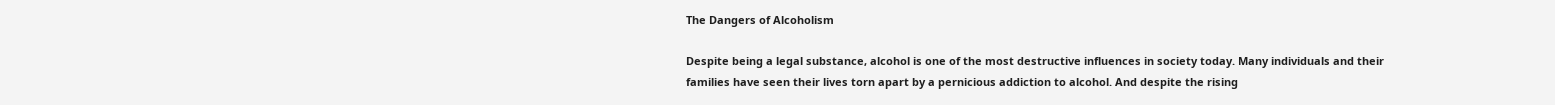The Dangers of Alcoholism

Despite being a legal substance, alcohol is one of the most destructive influences in society today. Many individuals and their families have seen their lives torn apart by a pernicious addiction to alcohol. And despite the rising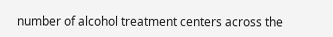number of alcohol treatment centers across the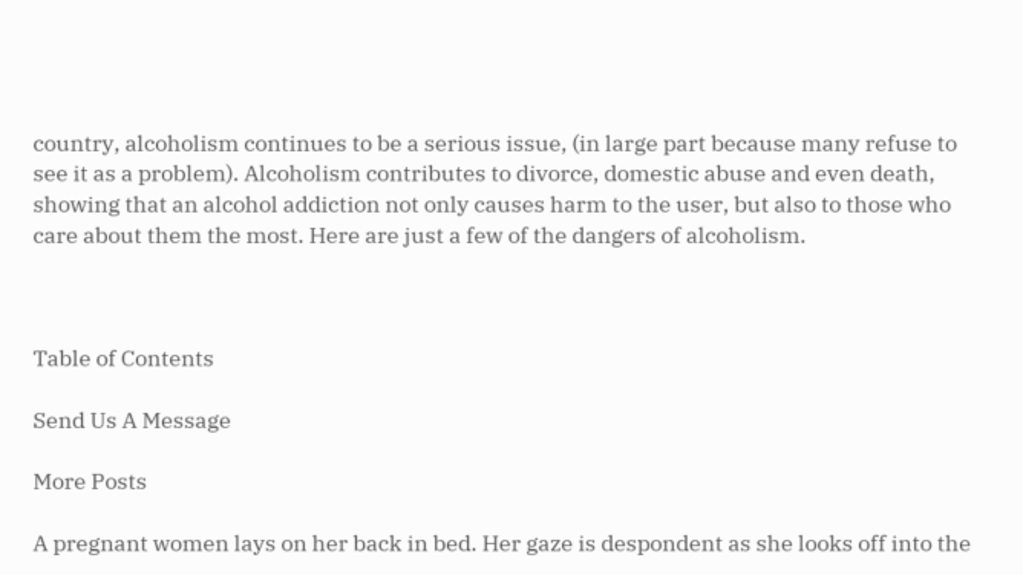country, alcoholism continues to be a serious issue, (in large part because many refuse to see it as a problem). Alcoholism contributes to divorce, domestic abuse and even death, showing that an alcohol addiction not only causes harm to the user, but also to those who care about them the most. Here are just a few of the dangers of alcoholism.



Table of Contents

Send Us A Message

More Posts

A pregnant women lays on her back in bed. Her gaze is despondent as she looks off into the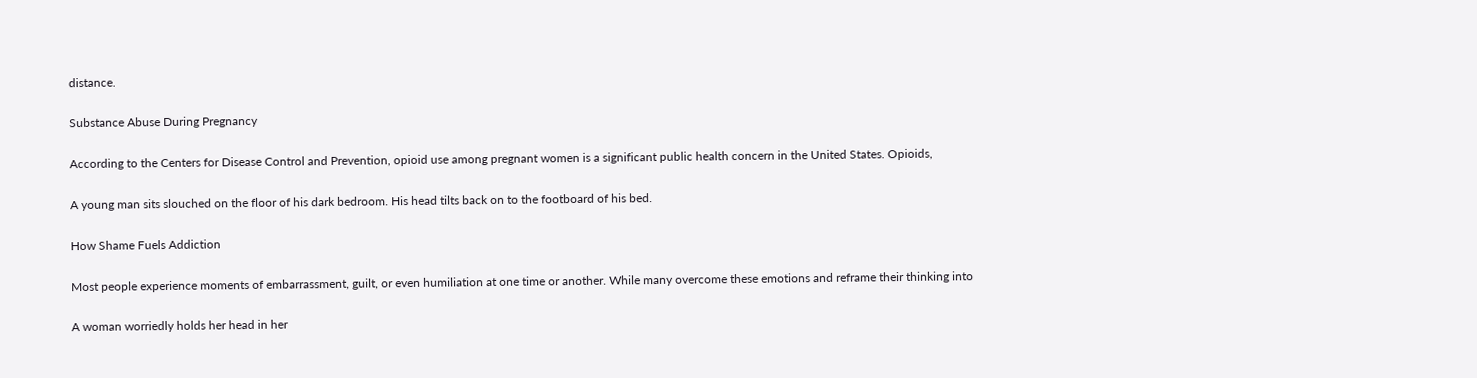distance.

Substance Abuse During Pregnancy

According to the Centers for Disease Control and Prevention, opioid use among pregnant women is a significant public health concern in the United States. Opioids,

A young man sits slouched on the floor of his dark bedroom. His head tilts back on to the footboard of his bed.

How Shame Fuels Addiction

Most people experience moments of embarrassment, guilt, or even humiliation at one time or another. While many overcome these emotions and reframe their thinking into

A woman worriedly holds her head in her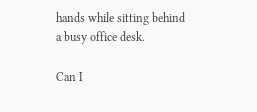hands while sitting behind a busy office desk.

Can I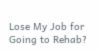Lose My Job for Going to Rehab?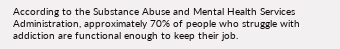According to the Substance Abuse and Mental Health Services Administration, approximately 70% of people who struggle with addiction are functional enough to keep their job.